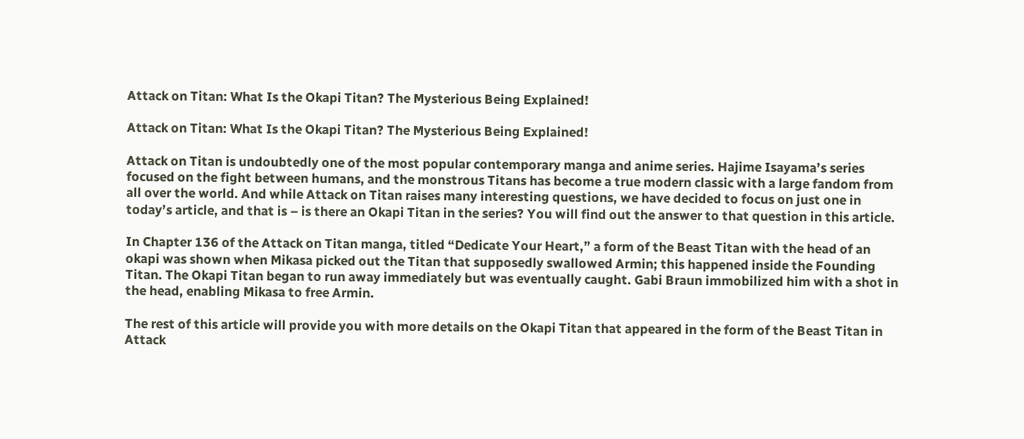Attack on Titan: What Is the Okapi Titan? The Mysterious Being Explained!

Attack on Titan: What Is the Okapi Titan? The Mysterious Being Explained!

Attack on Titan is undoubtedly one of the most popular contemporary manga and anime series. Hajime Isayama’s series focused on the fight between humans, and the monstrous Titans has become a true modern classic with a large fandom from all over the world. And while Attack on Titan raises many interesting questions, we have decided to focus on just one in today’s article, and that is – is there an Okapi Titan in the series? You will find out the answer to that question in this article.

In Chapter 136 of the Attack on Titan manga, titled “Dedicate Your Heart,” a form of the Beast Titan with the head of an okapi was shown when Mikasa picked out the Titan that supposedly swallowed Armin; this happened inside the Founding Titan. The Okapi Titan began to run away immediately but was eventually caught. Gabi Braun immobilized him with a shot in the head, enabling Mikasa to free Armin.

The rest of this article will provide you with more details on the Okapi Titan that appeared in the form of the Beast Titan in Attack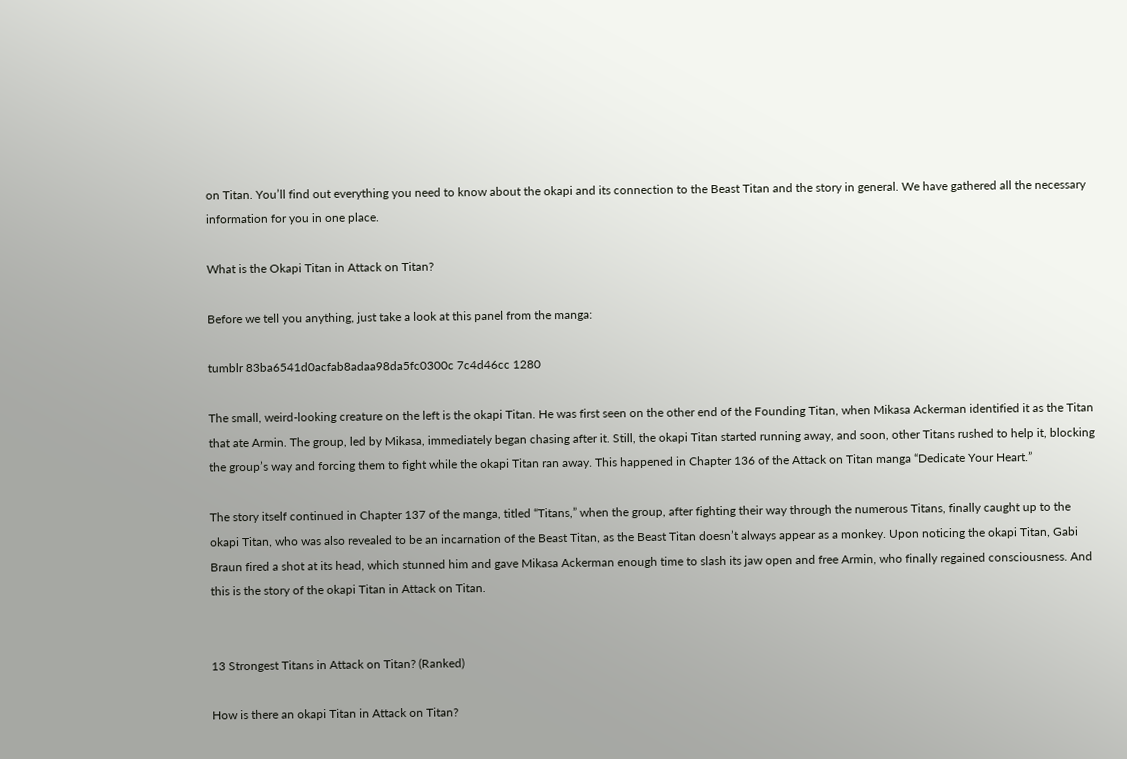on Titan. You’ll find out everything you need to know about the okapi and its connection to the Beast Titan and the story in general. We have gathered all the necessary information for you in one place.

What is the Okapi Titan in Attack on Titan?

Before we tell you anything, just take a look at this panel from the manga:

tumblr 83ba6541d0acfab8adaa98da5fc0300c 7c4d46cc 1280

The small, weird-looking creature on the left is the okapi Titan. He was first seen on the other end of the Founding Titan, when Mikasa Ackerman identified it as the Titan that ate Armin. The group, led by Mikasa, immediately began chasing after it. Still, the okapi Titan started running away, and soon, other Titans rushed to help it, blocking the group’s way and forcing them to fight while the okapi Titan ran away. This happened in Chapter 136 of the Attack on Titan manga “Dedicate Your Heart.”

The story itself continued in Chapter 137 of the manga, titled “Titans,” when the group, after fighting their way through the numerous Titans, finally caught up to the okapi Titan, who was also revealed to be an incarnation of the Beast Titan, as the Beast Titan doesn’t always appear as a monkey. Upon noticing the okapi Titan, Gabi Braun fired a shot at its head, which stunned him and gave Mikasa Ackerman enough time to slash its jaw open and free Armin, who finally regained consciousness. And this is the story of the okapi Titan in Attack on Titan.


13 Strongest Titans in Attack on Titan? (Ranked)

How is there an okapi Titan in Attack on Titan?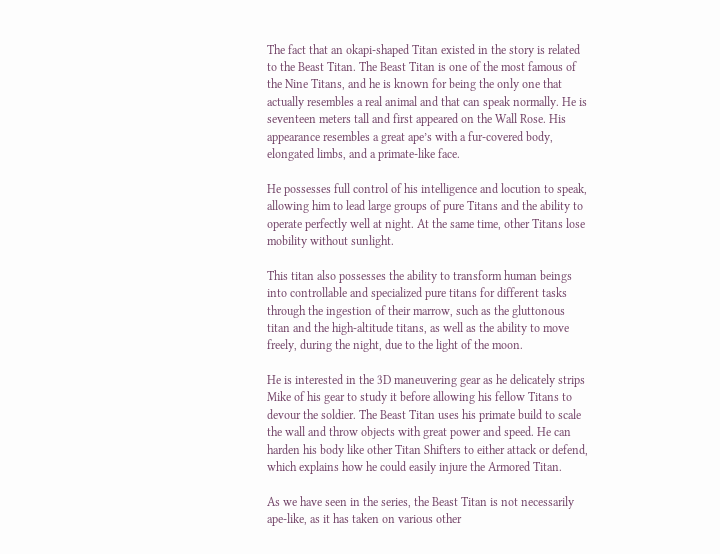The fact that an okapi-shaped Titan existed in the story is related to the Beast Titan. The Beast Titan is one of the most famous of the Nine Titans, and he is known for being the only one that actually resembles a real animal and that can speak normally. He is seventeen meters tall and first appeared on the Wall Rose. His appearance resembles a great ape’s with a fur-covered body, elongated limbs, and a primate-like face.

He possesses full control of his intelligence and locution to speak, allowing him to lead large groups of pure Titans and the ability to operate perfectly well at night. At the same time, other Titans lose mobility without sunlight.

This titan also possesses the ability to transform human beings into controllable and specialized pure titans for different tasks through the ingestion of their marrow, such as the gluttonous titan and the high-altitude titans, as well as the ability to move freely, during the night, due to the light of the moon.

He is interested in the 3D maneuvering gear as he delicately strips Mike of his gear to study it before allowing his fellow Titans to devour the soldier. The Beast Titan uses his primate build to scale the wall and throw objects with great power and speed. He can harden his body like other Titan Shifters to either attack or defend, which explains how he could easily injure the Armored Titan.

As we have seen in the series, the Beast Titan is not necessarily ape-like, as it has taken on various other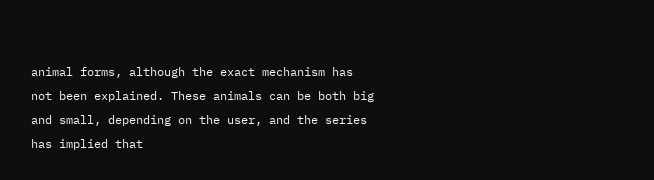animal forms, although the exact mechanism has not been explained. These animals can be both big and small, depending on the user, and the series has implied that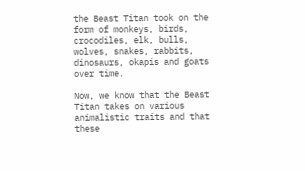the Beast Titan took on the form of monkeys, birds, crocodiles, elk, bulls, wolves, snakes, rabbits, dinosaurs, okapis and goats over time.

Now, we know that the Beast Titan takes on various animalistic traits and that these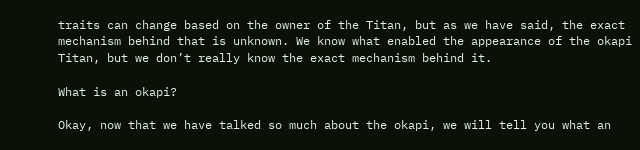traits can change based on the owner of the Titan, but as we have said, the exact mechanism behind that is unknown. We know what enabled the appearance of the okapi Titan, but we don’t really know the exact mechanism behind it.

What is an okapi?

Okay, now that we have talked so much about the okapi, we will tell you what an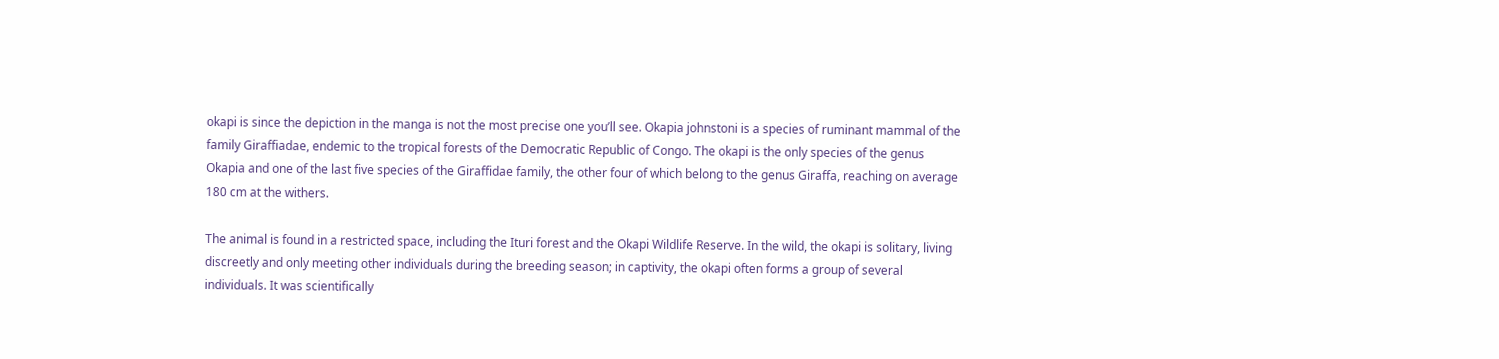okapi is since the depiction in the manga is not the most precise one you’ll see. Okapia johnstoni is a species of ruminant mammal of the family Giraffiadae, endemic to the tropical forests of the Democratic Republic of Congo. The okapi is the only species of the genus Okapia and one of the last five species of the Giraffidae family, the other four of which belong to the genus Giraffa, reaching on average 180 cm at the withers.

The animal is found in a restricted space, including the Ituri forest and the Okapi Wildlife Reserve. In the wild, the okapi is solitary, living discreetly and only meeting other individuals during the breeding season; in captivity, the okapi often forms a group of several individuals. It was scientifically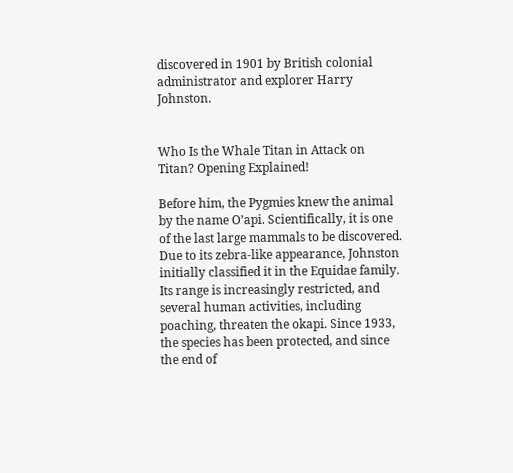discovered in 1901 by British colonial administrator and explorer Harry Johnston.


Who Is the Whale Titan in Attack on Titan? Opening Explained!

Before him, the Pygmies knew the animal by the name O’api. Scientifically, it is one of the last large mammals to be discovered. Due to its zebra-like appearance, Johnston initially classified it in the Equidae family. Its range is increasingly restricted, and several human activities, including poaching, threaten the okapi. Since 1933, the species has been protected, and since the end of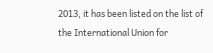2013, it has been listed on the list of the International Union for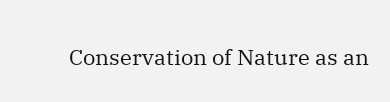Conservation of Nature as an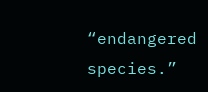“endangered species.”